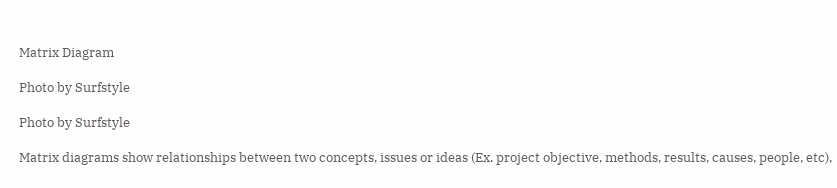Matrix Diagram

Photo by Surfstyle

Photo by Surfstyle

Matrix diagrams show relationships between two concepts, issues or ideas (Ex. project objective, methods, results, causes, people, etc),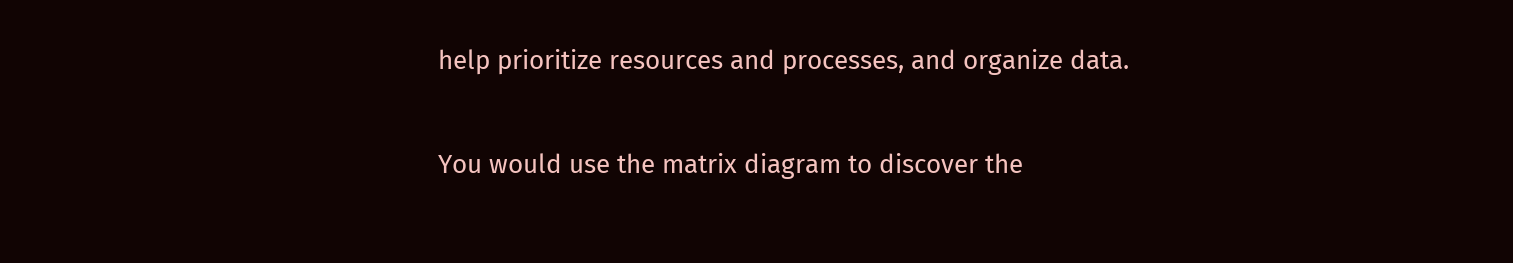help prioritize resources and processes, and organize data.

You would use the matrix diagram to discover the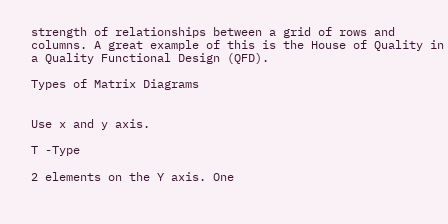strength of relationships between a grid of rows and columns. A great example of this is the House of Quality in a Quality Functional Design (QFD).

Types of Matrix Diagrams


Use x and y axis.

T -Type

2 elements on the Y axis. One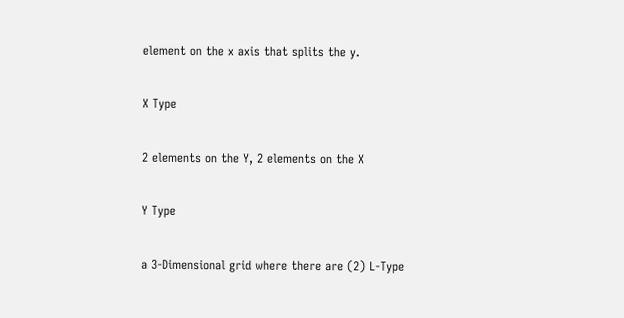element on the x axis that splits the y.

X Type

2 elements on the Y, 2 elements on the X

Y Type

a 3-Dimensional grid where there are (2) L-Type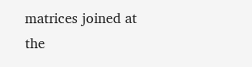matrices joined at the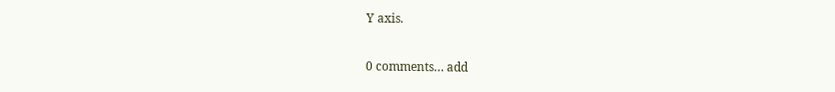Y axis.

0 comments… add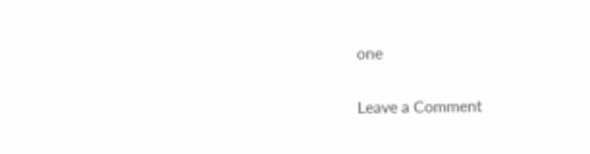one

Leave a Comment